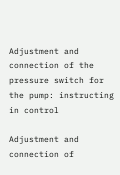Adjustment and connection of the pressure switch for the pump: instructing in control

Adjustment and connection of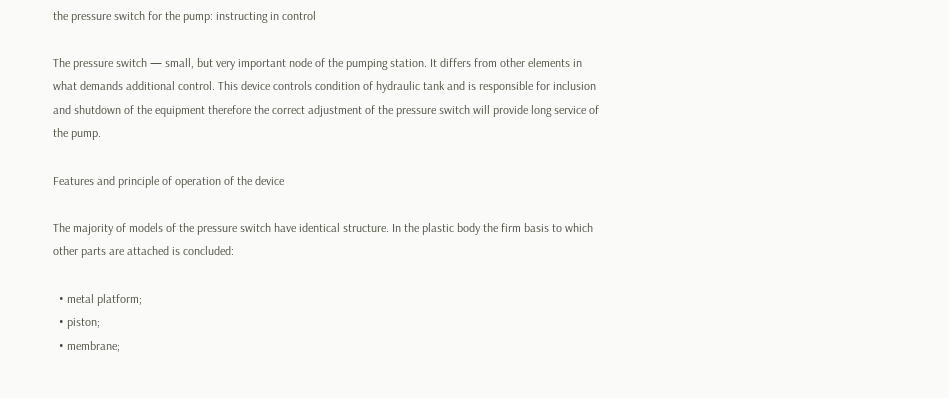the pressure switch for the pump: instructing in control

The pressure switch — small, but very important node of the pumping station. It differs from other elements in what demands additional control. This device controls condition of hydraulic tank and is responsible for inclusion and shutdown of the equipment therefore the correct adjustment of the pressure switch will provide long service of the pump.

Features and principle of operation of the device

The majority of models of the pressure switch have identical structure. In the plastic body the firm basis to which other parts are attached is concluded:

  • metal platform;
  • piston;
  • membrane;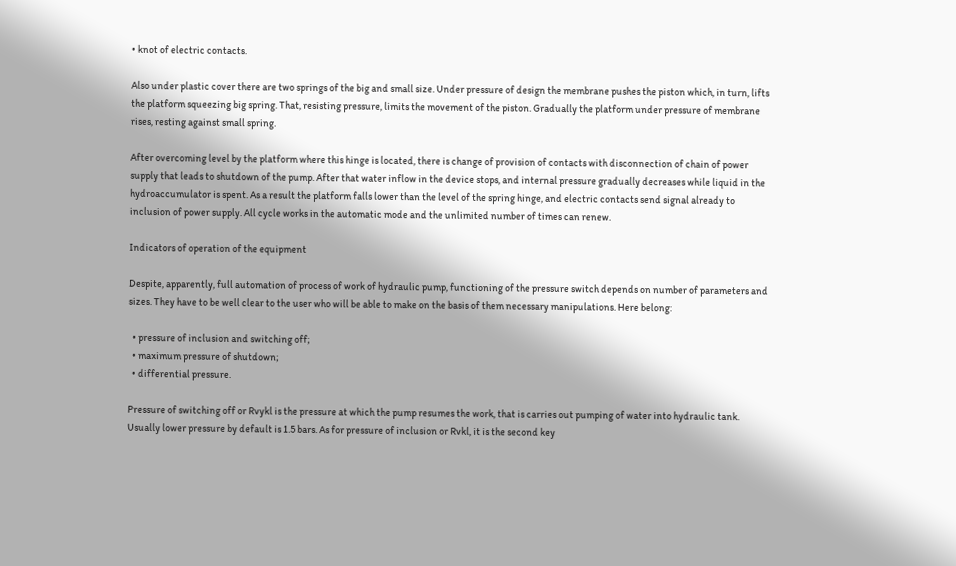• knot of electric contacts.

Also under plastic cover there are two springs of the big and small size. Under pressure of design the membrane pushes the piston which, in turn, lifts the platform squeezing big spring. That, resisting pressure, limits the movement of the piston. Gradually the platform under pressure of membrane rises, resting against small spring.

After overcoming level by the platform where this hinge is located, there is change of provision of contacts with disconnection of chain of power supply that leads to shutdown of the pump. After that water inflow in the device stops, and internal pressure gradually decreases while liquid in the hydroaccumulator is spent. As a result the platform falls lower than the level of the spring hinge, and electric contacts send signal already to inclusion of power supply. All cycle works in the automatic mode and the unlimited number of times can renew.

Indicators of operation of the equipment

Despite, apparently, full automation of process of work of hydraulic pump, functioning of the pressure switch depends on number of parameters and sizes. They have to be well clear to the user who will be able to make on the basis of them necessary manipulations. Here belong:

  • pressure of inclusion and switching off;
  • maximum pressure of shutdown;
  • differential pressure.

Pressure of switching off or Rvykl is the pressure at which the pump resumes the work, that is carries out pumping of water into hydraulic tank. Usually lower pressure by default is 1.5 bars. As for pressure of inclusion or Rvkl, it is the second key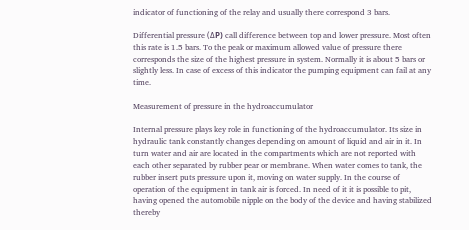indicator of functioning of the relay and usually there correspond 3 bars.

Differential pressure (ΔР) call difference between top and lower pressure. Most often this rate is 1.5 bars. To the peak or maximum allowed value of pressure there corresponds the size of the highest pressure in system. Normally it is about 5 bars or slightly less. In case of excess of this indicator the pumping equipment can fail at any time.

Measurement of pressure in the hydroaccumulator

Internal pressure plays key role in functioning of the hydroaccumulator. Its size in hydraulic tank constantly changes depending on amount of liquid and air in it. In turn water and air are located in the compartments which are not reported with each other separated by rubber pear or membrane. When water comes to tank, the rubber insert puts pressure upon it, moving on water supply. In the course of operation of the equipment in tank air is forced. In need of it it is possible to pit, having opened the automobile nipple on the body of the device and having stabilized thereby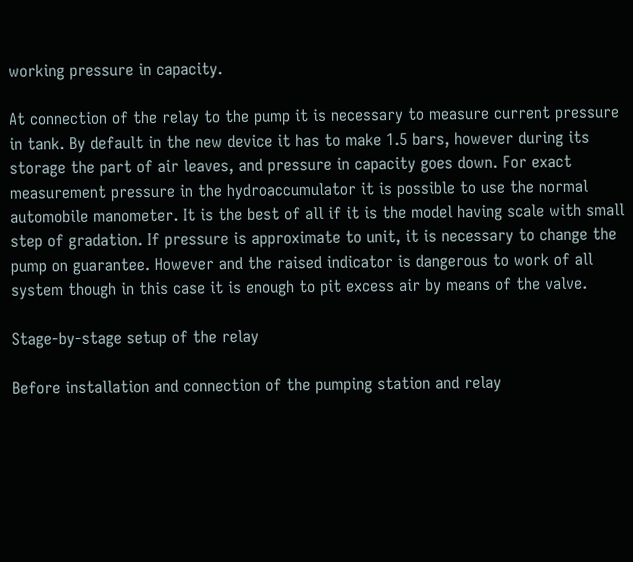working pressure in capacity.

At connection of the relay to the pump it is necessary to measure current pressure in tank. By default in the new device it has to make 1.5 bars, however during its storage the part of air leaves, and pressure in capacity goes down. For exact measurement pressure in the hydroaccumulator it is possible to use the normal automobile manometer. It is the best of all if it is the model having scale with small step of gradation. If pressure is approximate to unit, it is necessary to change the pump on guarantee. However and the raised indicator is dangerous to work of all system though in this case it is enough to pit excess air by means of the valve.

Stage-by-stage setup of the relay

Before installation and connection of the pumping station and relay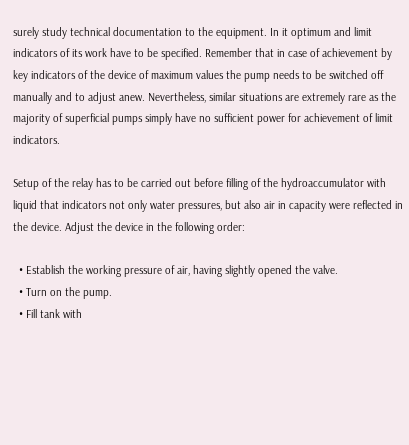surely study technical documentation to the equipment. In it optimum and limit indicators of its work have to be specified. Remember that in case of achievement by key indicators of the device of maximum values the pump needs to be switched off manually and to adjust anew. Nevertheless, similar situations are extremely rare as the majority of superficial pumps simply have no sufficient power for achievement of limit indicators.

Setup of the relay has to be carried out before filling of the hydroaccumulator with liquid that indicators not only water pressures, but also air in capacity were reflected in the device. Adjust the device in the following order:

  • Establish the working pressure of air, having slightly opened the valve.
  • Turn on the pump.
  • Fill tank with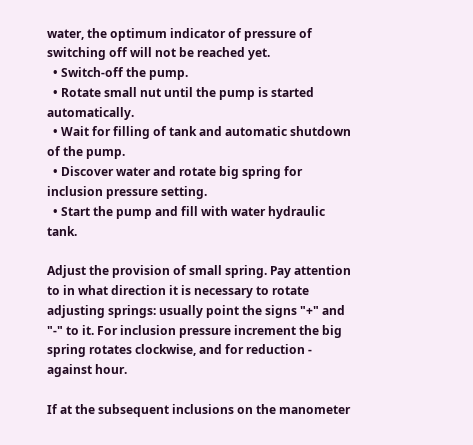water, the optimum indicator of pressure of switching off will not be reached yet.
  • Switch-off the pump.
  • Rotate small nut until the pump is started automatically.
  • Wait for filling of tank and automatic shutdown of the pump.
  • Discover water and rotate big spring for inclusion pressure setting.
  • Start the pump and fill with water hydraulic tank.

Adjust the provision of small spring. Pay attention to in what direction it is necessary to rotate adjusting springs: usually point the signs "+" and "-" to it. For inclusion pressure increment the big spring rotates clockwise, and for reduction - against hour.

If at the subsequent inclusions on the manometer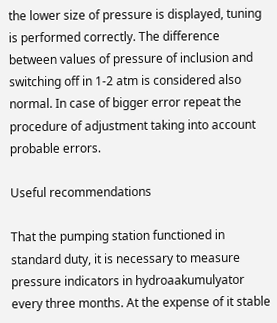the lower size of pressure is displayed, tuning is performed correctly. The difference between values of pressure of inclusion and switching off in 1-2 atm is considered also normal. In case of bigger error repeat the procedure of adjustment taking into account probable errors.

Useful recommendations

That the pumping station functioned in standard duty, it is necessary to measure pressure indicators in hydroaakumulyator every three months. At the expense of it stable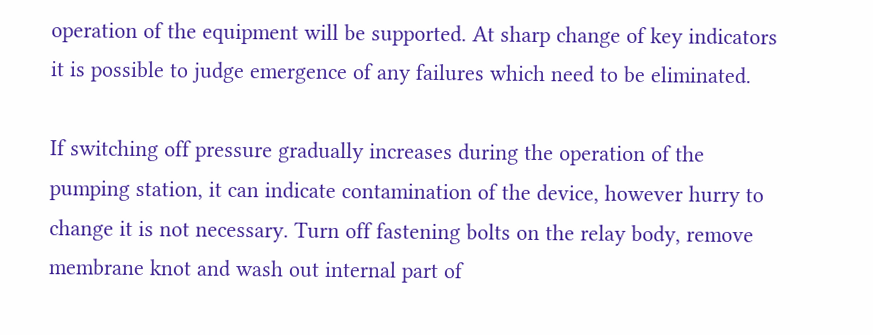operation of the equipment will be supported. At sharp change of key indicators it is possible to judge emergence of any failures which need to be eliminated.

If switching off pressure gradually increases during the operation of the pumping station, it can indicate contamination of the device, however hurry to change it is not necessary. Turn off fastening bolts on the relay body, remove membrane knot and wash out internal part of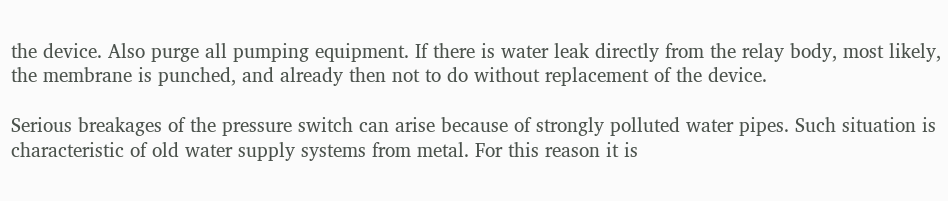the device. Also purge all pumping equipment. If there is water leak directly from the relay body, most likely, the membrane is punched, and already then not to do without replacement of the device.

Serious breakages of the pressure switch can arise because of strongly polluted water pipes. Such situation is characteristic of old water supply systems from metal. For this reason it is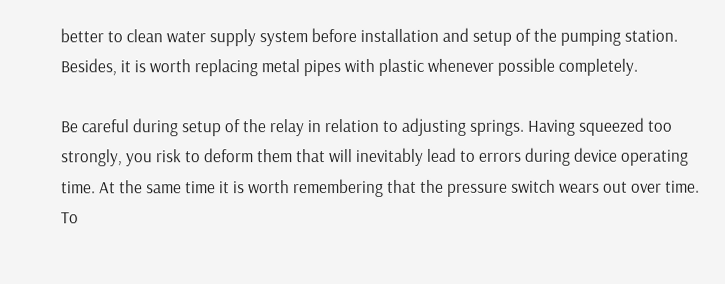better to clean water supply system before installation and setup of the pumping station. Besides, it is worth replacing metal pipes with plastic whenever possible completely.

Be careful during setup of the relay in relation to adjusting springs. Having squeezed too strongly, you risk to deform them that will inevitably lead to errors during device operating time. At the same time it is worth remembering that the pressure switch wears out over time. To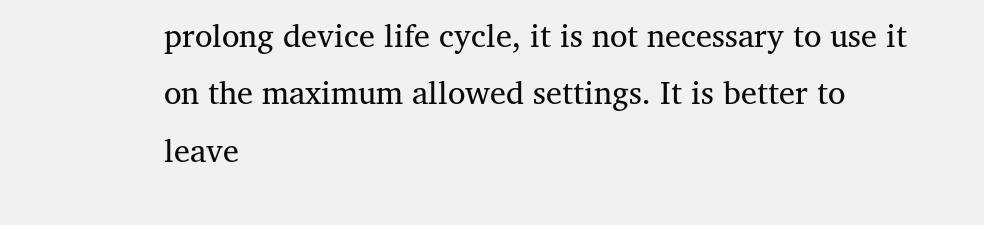prolong device life cycle, it is not necessary to use it on the maximum allowed settings. It is better to leave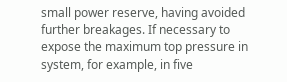small power reserve, having avoided further breakages. If necessary to expose the maximum top pressure in system, for example, in five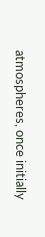atmospheres, once initially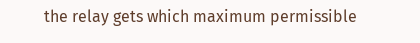the relay gets which maximum permissible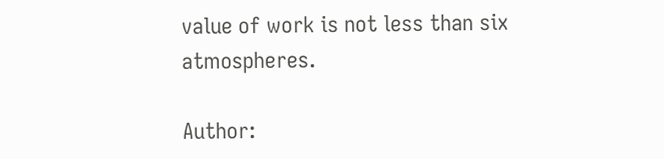value of work is not less than six atmospheres.

Author: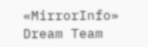«MirrorInfo» Dream Team